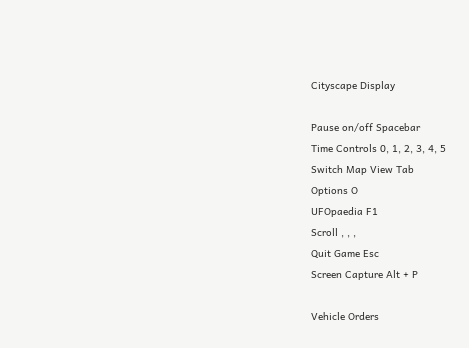Cityscape Display

Pause on/off Spacebar
Time Controls 0, 1, 2, 3, 4, 5
Switch Map View Tab
Options O
UFOpaedia F1
Scroll , , ,
Quit Game Esc
Screen Capture Alt + P

Vehicle Orders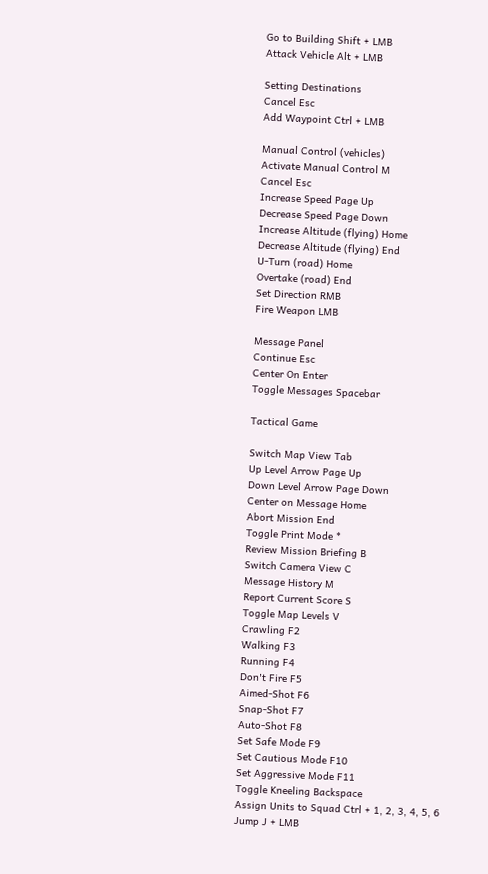Go to Building Shift + LMB
Attack Vehicle Alt + LMB

Setting Destinations
Cancel Esc
Add Waypoint Ctrl + LMB

Manual Control (vehicles)
Activate Manual Control M
Cancel Esc
Increase Speed Page Up
Decrease Speed Page Down
Increase Altitude (flying) Home
Decrease Altitude (flying) End
U-Turn (road) Home
Overtake (road) End
Set Direction RMB
Fire Weapon LMB

Message Panel
Continue Esc
Center On Enter
Toggle Messages Spacebar

Tactical Game

Switch Map View Tab
Up Level Arrow Page Up
Down Level Arrow Page Down
Center on Message Home
Abort Mission End
Toggle Print Mode *
Review Mission Briefing B
Switch Camera View C
Message History M
Report Current Score S
Toggle Map Levels V
Crawling F2
Walking F3
Running F4
Don't Fire F5
Aimed-Shot F6
Snap-Shot F7
Auto-Shot F8
Set Safe Mode F9
Set Cautious Mode F10
Set Aggressive Mode F11
Toggle Kneeling Backspace
Assign Units to Squad Ctrl + 1, 2, 3, 4, 5, 6
Jump J + LMB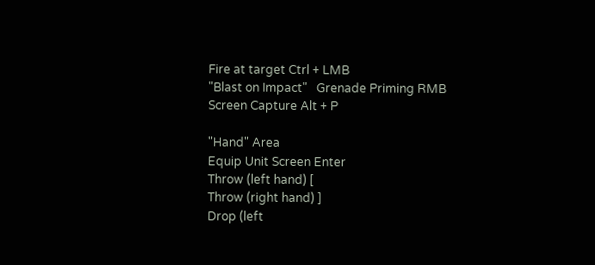Fire at target Ctrl + LMB
"Blast on Impact"   Grenade Priming RMB
Screen Capture Alt + P

"Hand" Area
Equip Unit Screen Enter
Throw (left hand) [
Throw (right hand) ]
Drop (left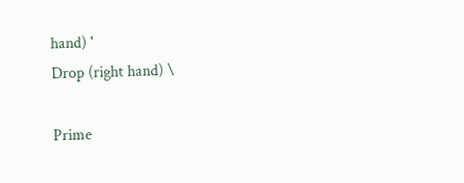hand) '
Drop (right hand) \

Prime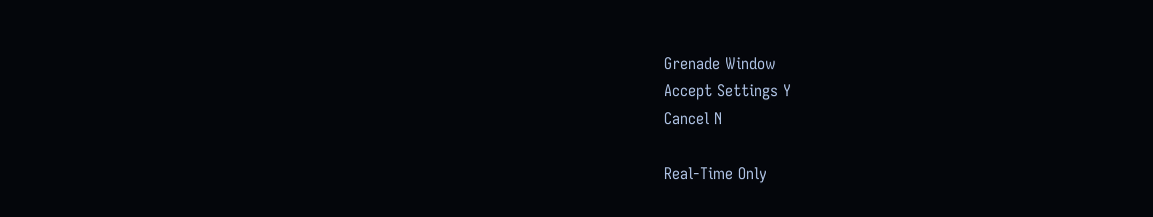Grenade Window
Accept Settings Y
Cancel N

Real-Time Only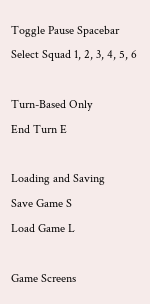Toggle Pause Spacebar
Select Squad 1, 2, 3, 4, 5, 6

Turn-Based Only
End Turn E

Loading and Saving
Save Game S
Load Game L

Game Screens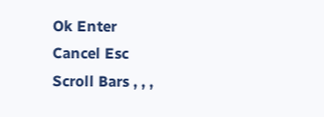Ok Enter
Cancel Esc
Scroll Bars , , ,